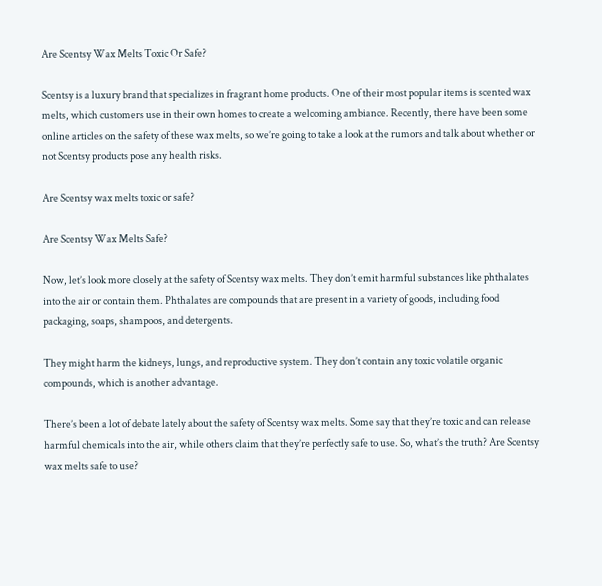Are Scentsy Wax Melts Toxic Or Safe?

Scentsy is a luxury brand that specializes in fragrant home products. One of their most popular items is scented wax melts, which customers use in their own homes to create a welcoming ambiance. Recently, there have been some online articles on the safety of these wax melts, so we’re going to take a look at the rumors and talk about whether or not Scentsy products pose any health risks.

Are Scentsy wax melts toxic or safe?

Are Scentsy Wax Melts Safe?

Now, let’s look more closely at the safety of Scentsy wax melts. They don’t emit harmful substances like phthalates into the air or contain them. Phthalates are compounds that are present in a variety of goods, including food packaging, soaps, shampoos, and detergents.

They might harm the kidneys, lungs, and reproductive system. They don’t contain any toxic volatile organic compounds, which is another advantage.

There’s been a lot of debate lately about the safety of Scentsy wax melts. Some say that they’re toxic and can release harmful chemicals into the air, while others claim that they’re perfectly safe to use. So, what’s the truth? Are Scentsy wax melts safe to use?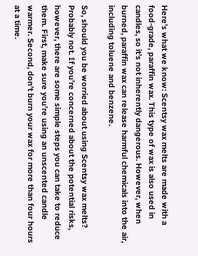Here’s what we know: Scentsy wax melts are made with a food-grade, paraffin wax. This type of wax is also used in candles, so it’s not inherently dangerous. However, when burned, paraffin wax can release harmful chemicals into the air, including toluene and benzene.

So, should you be worried about using Scentsy wax melts? Probably not. If you’re concerned about the potential risks, however, there are some simple steps you can take to reduce them. First, make sure you’re using an unscented candle warmer. Second, don’t burn your wax for more than four hours at a time.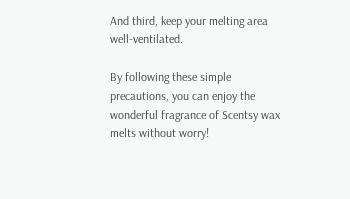And third, keep your melting area well-ventilated.

By following these simple precautions, you can enjoy the wonderful fragrance of Scentsy wax melts without worry!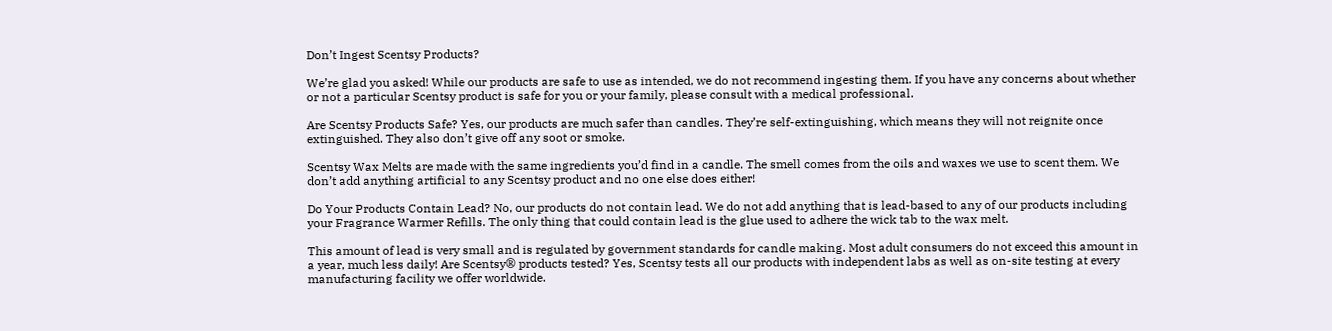Don’t Ingest Scentsy Products?

We’re glad you asked! While our products are safe to use as intended, we do not recommend ingesting them. If you have any concerns about whether or not a particular Scentsy product is safe for you or your family, please consult with a medical professional.

Are Scentsy Products Safe? Yes, our products are much safer than candles. They’re self-extinguishing, which means they will not reignite once extinguished. They also don’t give off any soot or smoke.

Scentsy Wax Melts are made with the same ingredients you’d find in a candle. The smell comes from the oils and waxes we use to scent them. We don’t add anything artificial to any Scentsy product and no one else does either!

Do Your Products Contain Lead? No, our products do not contain lead. We do not add anything that is lead-based to any of our products including your Fragrance Warmer Refills. The only thing that could contain lead is the glue used to adhere the wick tab to the wax melt.

This amount of lead is very small and is regulated by government standards for candle making. Most adult consumers do not exceed this amount in a year, much less daily! Are Scentsy® products tested? Yes, Scentsy tests all our products with independent labs as well as on-site testing at every manufacturing facility we offer worldwide.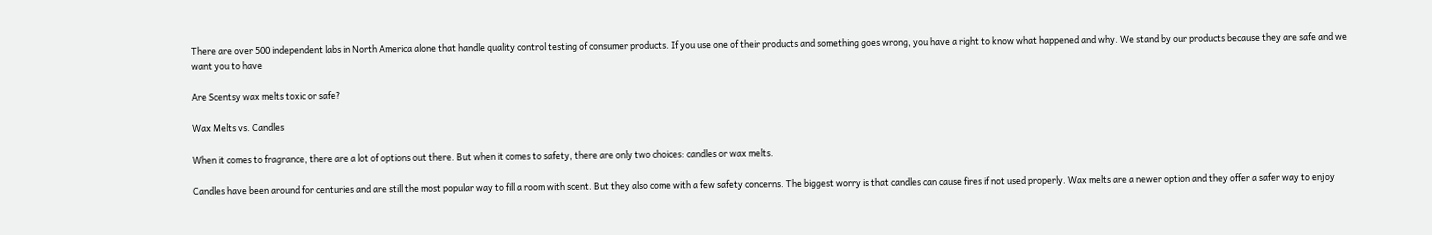There are over 500 independent labs in North America alone that handle quality control testing of consumer products. If you use one of their products and something goes wrong, you have a right to know what happened and why. We stand by our products because they are safe and we want you to have

Are Scentsy wax melts toxic or safe?

Wax Melts vs. Candles

When it comes to fragrance, there are a lot of options out there. But when it comes to safety, there are only two choices: candles or wax melts.

Candles have been around for centuries and are still the most popular way to fill a room with scent. But they also come with a few safety concerns. The biggest worry is that candles can cause fires if not used properly. Wax melts are a newer option and they offer a safer way to enjoy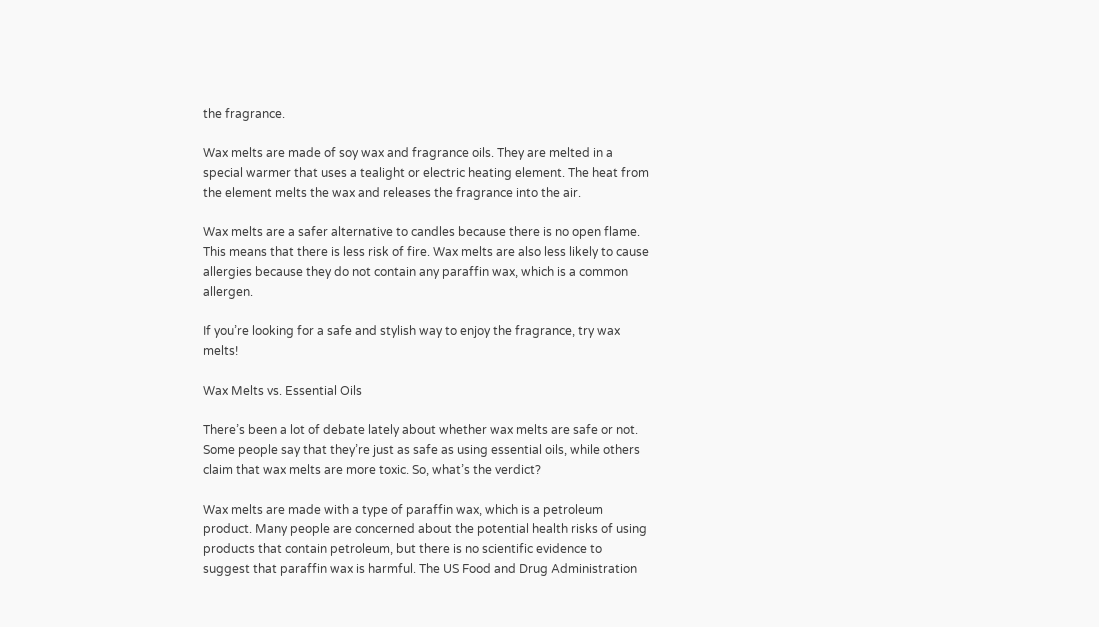the fragrance.

Wax melts are made of soy wax and fragrance oils. They are melted in a special warmer that uses a tealight or electric heating element. The heat from the element melts the wax and releases the fragrance into the air.

Wax melts are a safer alternative to candles because there is no open flame. This means that there is less risk of fire. Wax melts are also less likely to cause allergies because they do not contain any paraffin wax, which is a common allergen.

If you’re looking for a safe and stylish way to enjoy the fragrance, try wax melts!

Wax Melts vs. Essential Oils

There’s been a lot of debate lately about whether wax melts are safe or not. Some people say that they’re just as safe as using essential oils, while others claim that wax melts are more toxic. So, what’s the verdict?

Wax melts are made with a type of paraffin wax, which is a petroleum product. Many people are concerned about the potential health risks of using products that contain petroleum, but there is no scientific evidence to suggest that paraffin wax is harmful. The US Food and Drug Administration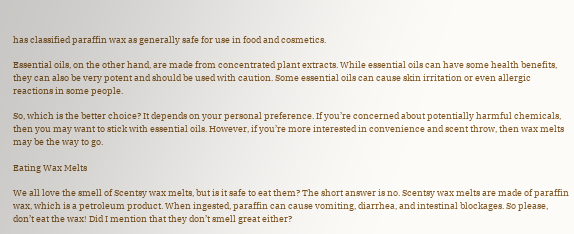has classified paraffin wax as generally safe for use in food and cosmetics.

Essential oils, on the other hand, are made from concentrated plant extracts. While essential oils can have some health benefits, they can also be very potent and should be used with caution. Some essential oils can cause skin irritation or even allergic reactions in some people.

So, which is the better choice? It depends on your personal preference. If you’re concerned about potentially harmful chemicals, then you may want to stick with essential oils. However, if you’re more interested in convenience and scent throw, then wax melts may be the way to go.

Eating Wax Melts

We all love the smell of Scentsy wax melts, but is it safe to eat them? The short answer is no. Scentsy wax melts are made of paraffin wax, which is a petroleum product. When ingested, paraffin can cause vomiting, diarrhea, and intestinal blockages. So please, don’t eat the wax! Did I mention that they don’t smell great either?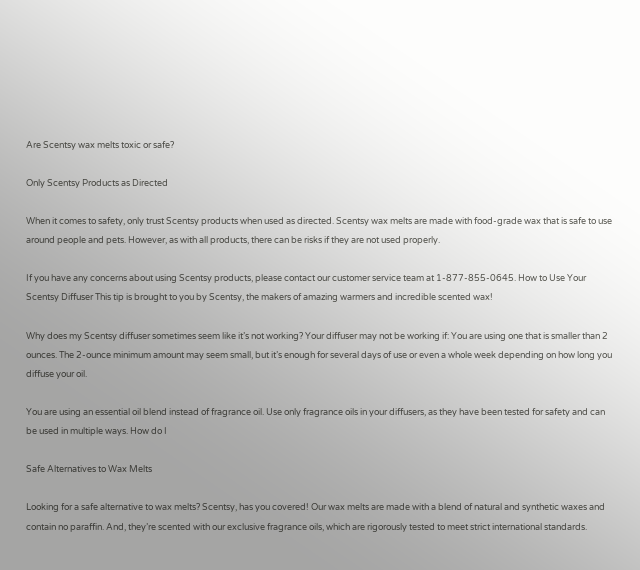Are Scentsy wax melts toxic or safe?

Only Scentsy Products as Directed

When it comes to safety, only trust Scentsy products when used as directed. Scentsy wax melts are made with food-grade wax that is safe to use around people and pets. However, as with all products, there can be risks if they are not used properly.

If you have any concerns about using Scentsy products, please contact our customer service team at 1-877-855-0645. How to Use Your Scentsy Diffuser This tip is brought to you by Scentsy, the makers of amazing warmers and incredible scented wax!

Why does my Scentsy diffuser sometimes seem like it’s not working? Your diffuser may not be working if: You are using one that is smaller than 2 ounces. The 2-ounce minimum amount may seem small, but it’s enough for several days of use or even a whole week depending on how long you diffuse your oil.

You are using an essential oil blend instead of fragrance oil. Use only fragrance oils in your diffusers, as they have been tested for safety and can be used in multiple ways. How do I

Safe Alternatives to Wax Melts

Looking for a safe alternative to wax melts? Scentsy, has you covered! Our wax melts are made with a blend of natural and synthetic waxes and contain no paraffin. And, they’re scented with our exclusive fragrance oils, which are rigorously tested to meet strict international standards.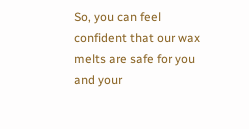So, you can feel confident that our wax melts are safe for you and your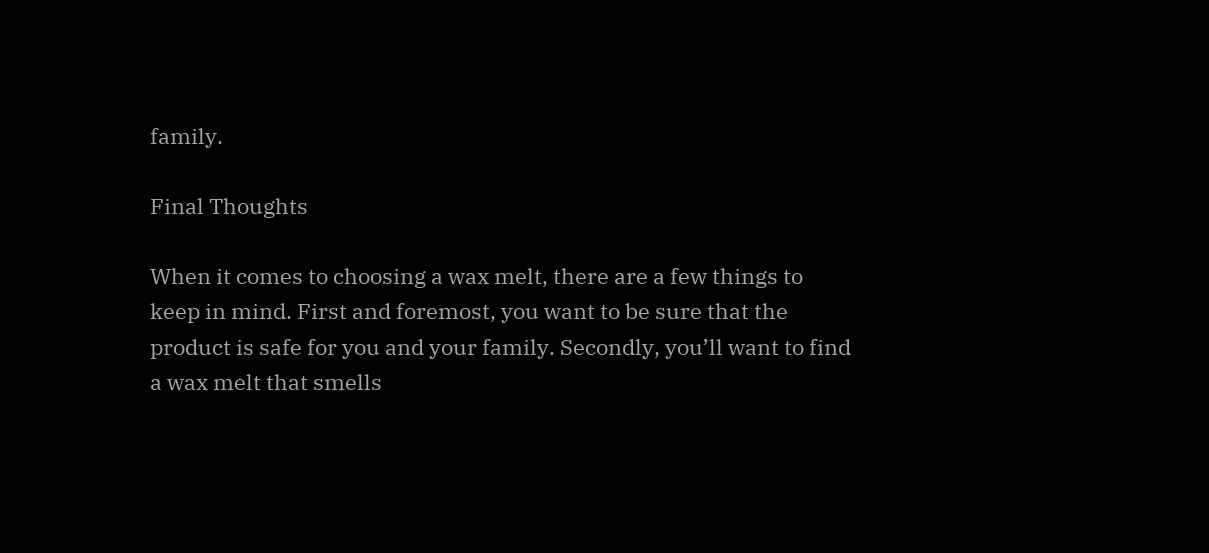family.

Final Thoughts

When it comes to choosing a wax melt, there are a few things to keep in mind. First and foremost, you want to be sure that the product is safe for you and your family. Secondly, you’ll want to find a wax melt that smells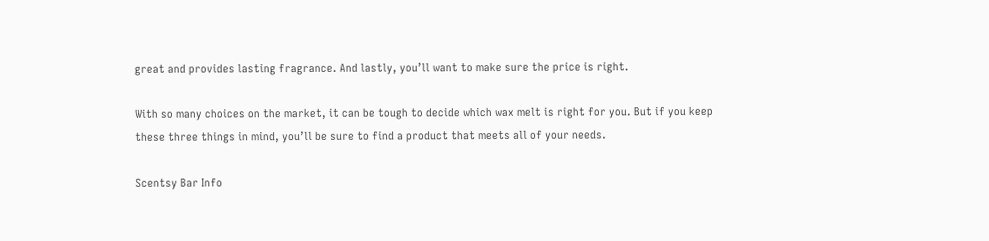great and provides lasting fragrance. And lastly, you’ll want to make sure the price is right.

With so many choices on the market, it can be tough to decide which wax melt is right for you. But if you keep these three things in mind, you’ll be sure to find a product that meets all of your needs.

Scentsy Bar Info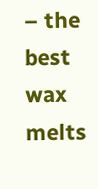– the best wax melts